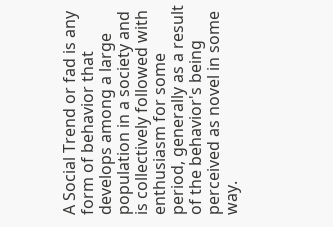A Social Trend or fad is any form of behavior that develops among a large population in a society and is collectively followed with enthusiasm for some period, generally as a result of the behavior's being perceived as novel in some way.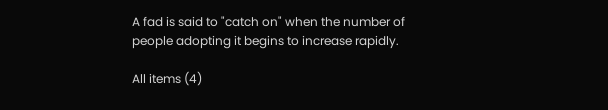A fad is said to "catch on" when the number of people adopting it begins to increase rapidly.

All items (4)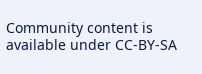Community content is available under CC-BY-SA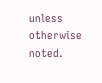unless otherwise noted.